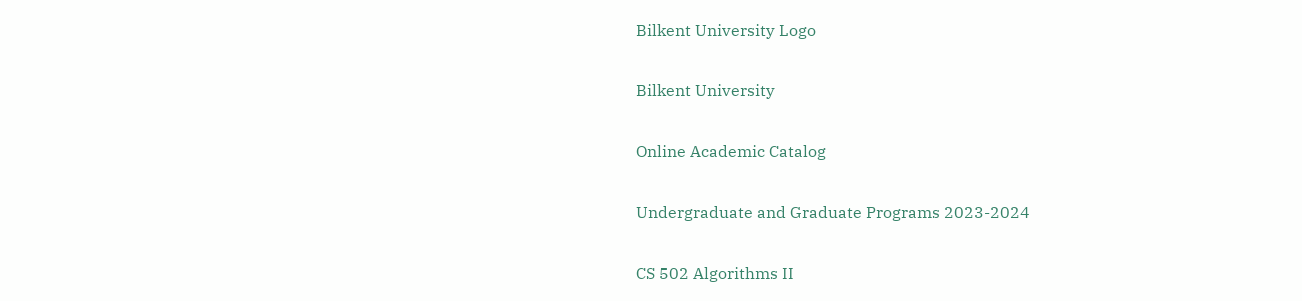Bilkent University Logo

Bilkent University

Online Academic Catalog

Undergraduate and Graduate Programs 2023-2024

CS 502 Algorithms II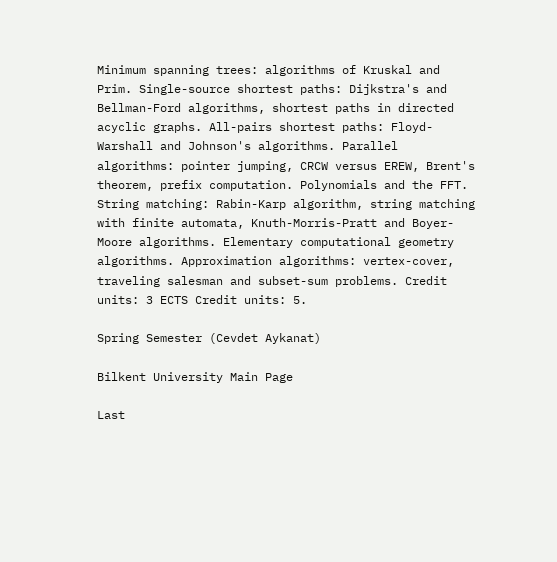Minimum spanning trees: algorithms of Kruskal and Prim. Single-source shortest paths: Dijkstra's and Bellman-Ford algorithms, shortest paths in directed acyclic graphs. All-pairs shortest paths: Floyd-Warshall and Johnson's algorithms. Parallel algorithms: pointer jumping, CRCW versus EREW, Brent's theorem, prefix computation. Polynomials and the FFT. String matching: Rabin-Karp algorithm, string matching with finite automata, Knuth-Morris-Pratt and Boyer-Moore algorithms. Elementary computational geometry algorithms. Approximation algorithms: vertex-cover, traveling salesman and subset-sum problems. Credit units: 3 ECTS Credit units: 5.

Spring Semester (Cevdet Aykanat)

Bilkent University Main Page

Last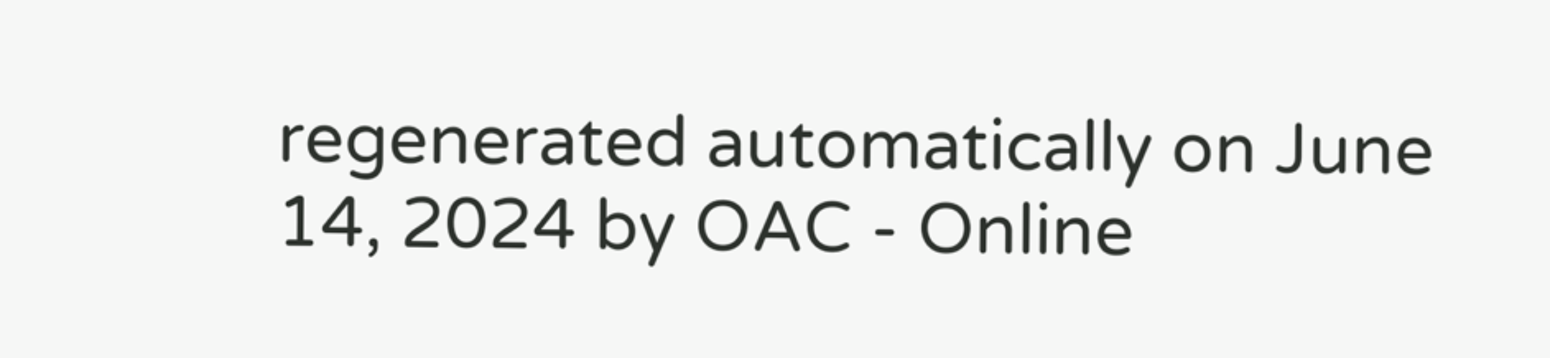regenerated automatically on June 14, 2024 by OAC - Online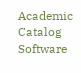Academic Catalog Software